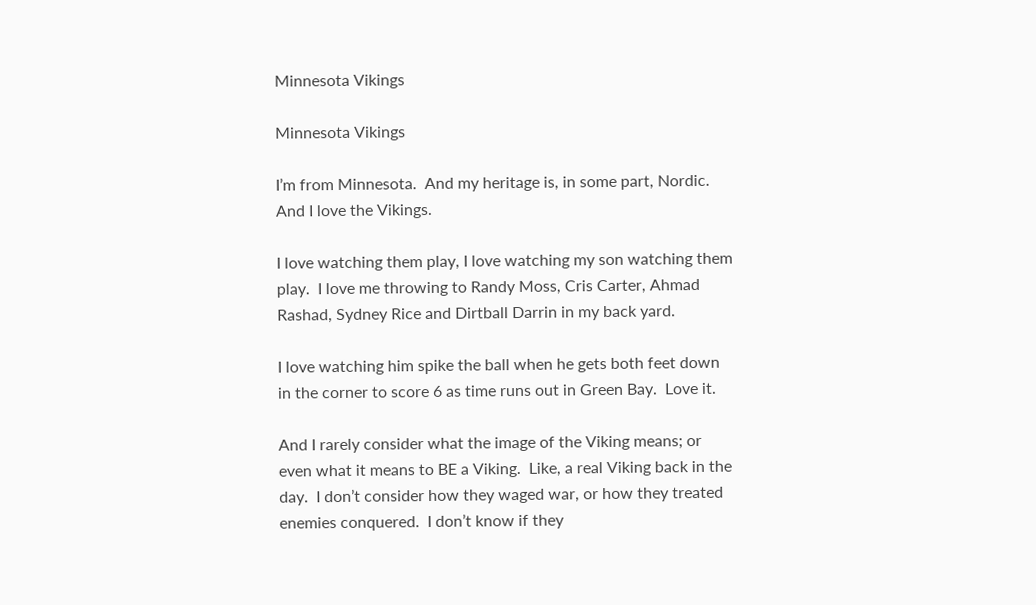Minnesota Vikings

Minnesota Vikings

I’m from Minnesota.  And my heritage is, in some part, Nordic.  And I love the Vikings.

I love watching them play, I love watching my son watching them play.  I love me throwing to Randy Moss, Cris Carter, Ahmad Rashad, Sydney Rice and Dirtball Darrin in my back yard.

I love watching him spike the ball when he gets both feet down in the corner to score 6 as time runs out in Green Bay.  Love it.

And I rarely consider what the image of the Viking means; or even what it means to BE a Viking.  Like, a real Viking back in the day.  I don’t consider how they waged war, or how they treated enemies conquered.  I don’t know if they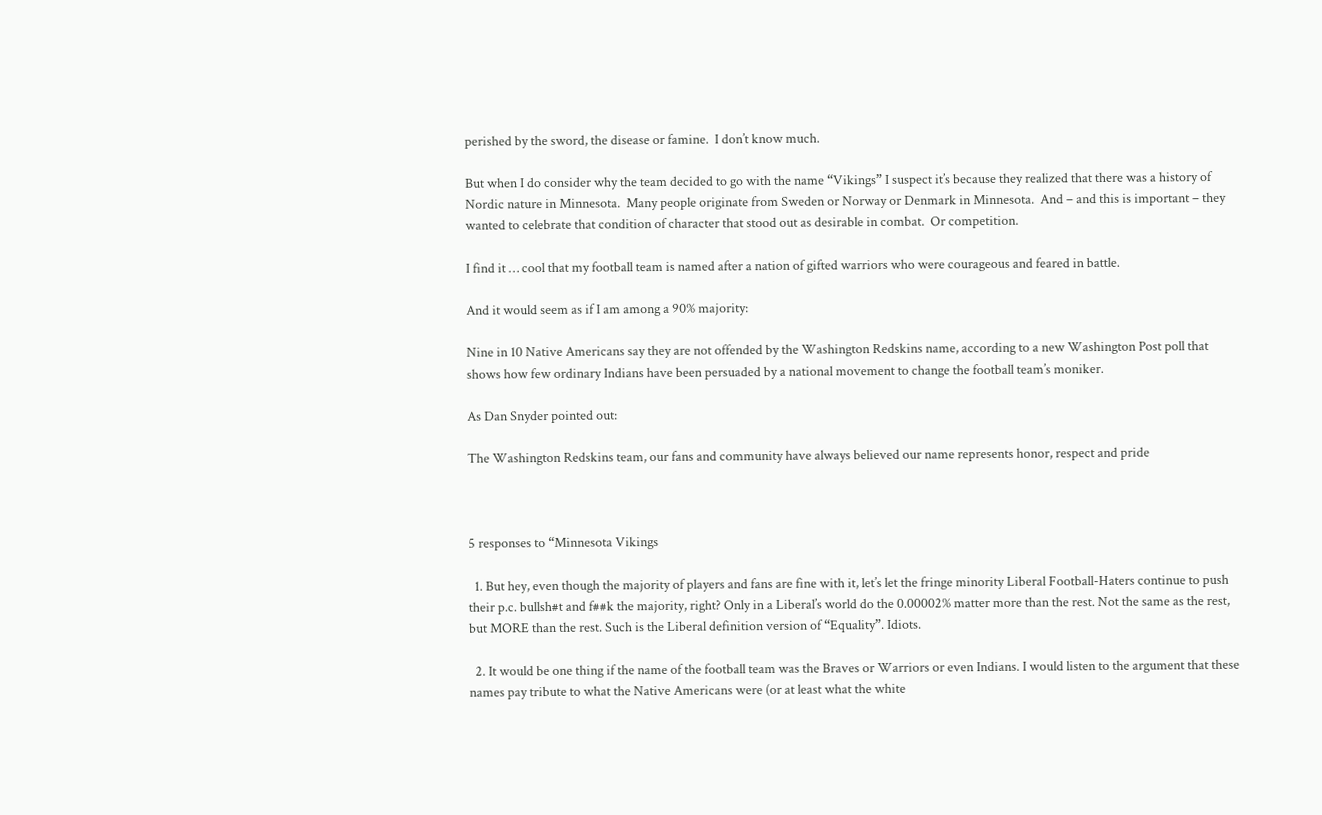perished by the sword, the disease or famine.  I don’t know much.

But when I do consider why the team decided to go with the name “Vikings” I suspect it’s because they realized that there was a history of Nordic nature in Minnesota.  Many people originate from Sweden or Norway or Denmark in Minnesota.  And – and this is important – they wanted to celebrate that condition of character that stood out as desirable in combat.  Or competition.

I find it … cool that my football team is named after a nation of gifted warriors who were courageous and feared in battle.

And it would seem as if I am among a 90% majority:

Nine in 10 Native Americans say they are not offended by the Washington Redskins name, according to a new Washington Post poll that shows how few ordinary Indians have been persuaded by a national movement to change the football team’s moniker.

As Dan Snyder pointed out:

The Washington Redskins team, our fans and community have always believed our name represents honor, respect and pride



5 responses to “Minnesota Vikings

  1. But hey, even though the majority of players and fans are fine with it, let’s let the fringe minority Liberal Football-Haters continue to push their p.c. bullsh#t and f##k the majority, right? Only in a Liberal’s world do the 0.00002% matter more than the rest. Not the same as the rest, but MORE than the rest. Such is the Liberal definition version of “Equality”. Idiots.

  2. It would be one thing if the name of the football team was the Braves or Warriors or even Indians. I would listen to the argument that these names pay tribute to what the Native Americans were (or at least what the white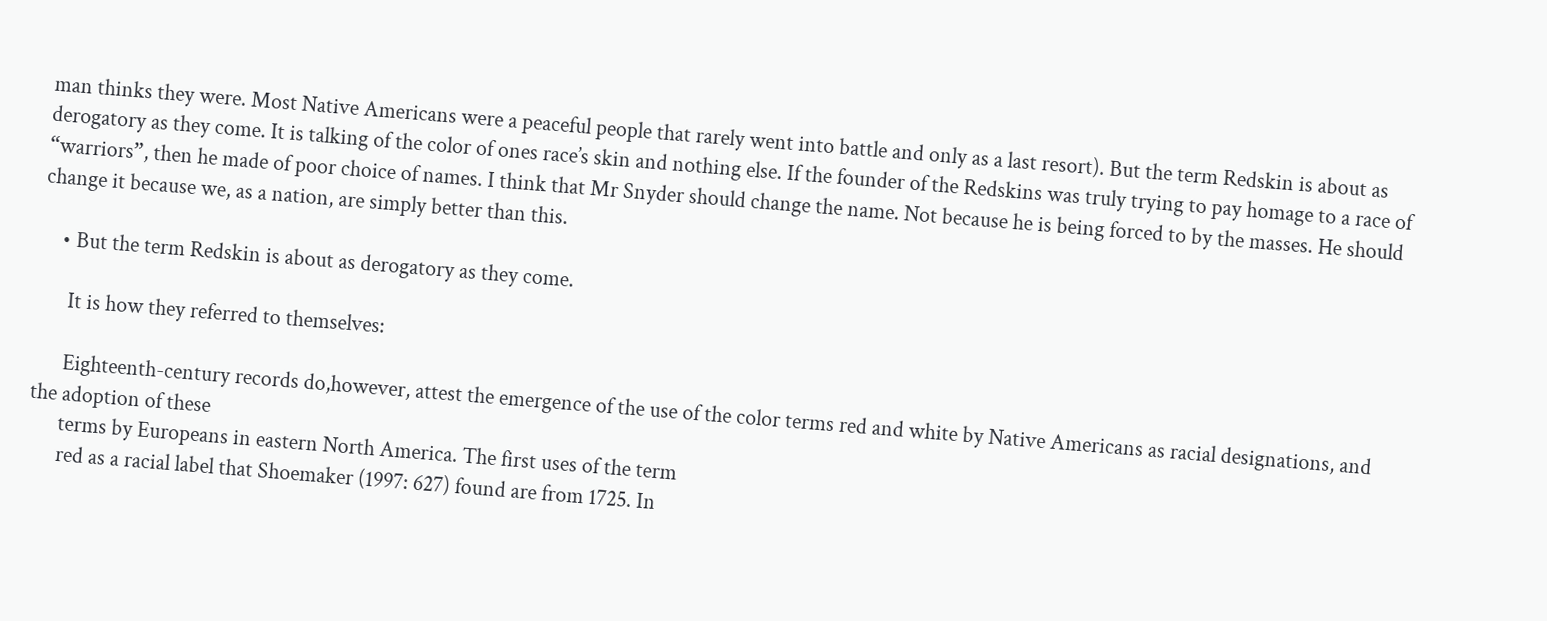man thinks they were. Most Native Americans were a peaceful people that rarely went into battle and only as a last resort). But the term Redskin is about as derogatory as they come. It is talking of the color of ones race’s skin and nothing else. If the founder of the Redskins was truly trying to pay homage to a race of “warriors”, then he made of poor choice of names. I think that Mr Snyder should change the name. Not because he is being forced to by the masses. He should change it because we, as a nation, are simply better than this.

    • But the term Redskin is about as derogatory as they come.

      It is how they referred to themselves:

      Eighteenth-century records do,however, attest the emergence of the use of the color terms red and white by Native Americans as racial designations, and the adoption of these
      terms by Europeans in eastern North America. The first uses of the term
      red as a racial label that Shoemaker (1997: 627) found are from 1725. In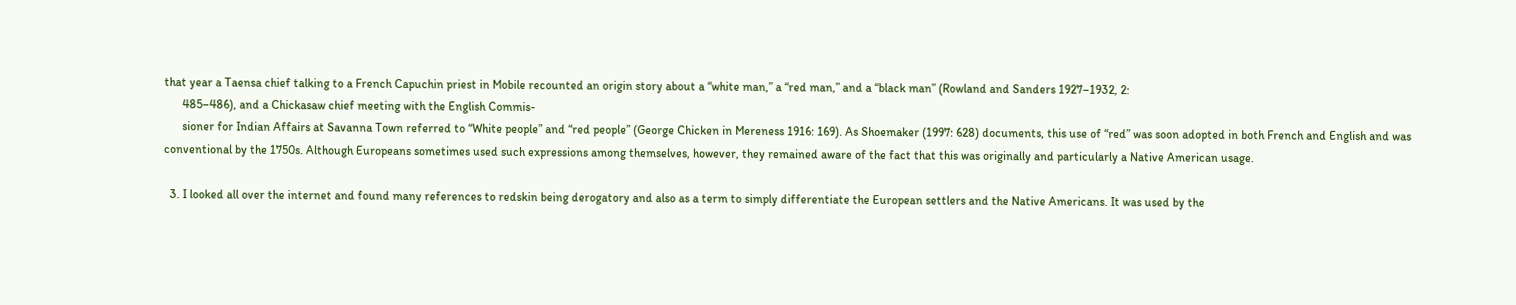that year a Taensa chief talking to a French Capuchin priest in Mobile recounted an origin story about a “white man,” a “red man,” and a “black man” (Rowland and Sanders 1927–1932, 2:
      485–486), and a Chickasaw chief meeting with the English Commis-
      sioner for Indian Affairs at Savanna Town referred to “White people” and “red people” (George Chicken in Mereness 1916: 169). As Shoemaker (1997: 628) documents, this use of “red” was soon adopted in both French and English and was conventional by the 1750s. Although Europeans sometimes used such expressions among themselves, however, they remained aware of the fact that this was originally and particularly a Native American usage.

  3. I looked all over the internet and found many references to redskin being derogatory and also as a term to simply differentiate the European settlers and the Native Americans. It was used by the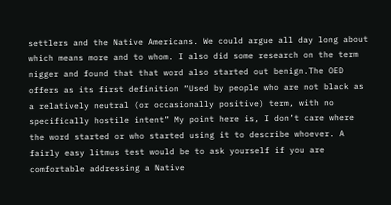settlers and the Native Americans. We could argue all day long about which means more and to whom. I also did some research on the term nigger and found that that word also started out benign.The OED offers as its first definition “Used by people who are not black as a relatively neutral (or occasionally positive) term, with no specifically hostile intent” My point here is, I don’t care where the word started or who started using it to describe whoever. A fairly easy litmus test would be to ask yourself if you are comfortable addressing a Native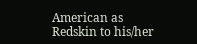American as Redskin to his/her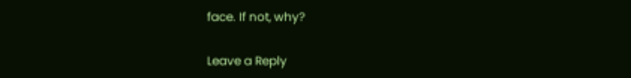face. If not, why?

Leave a Reply